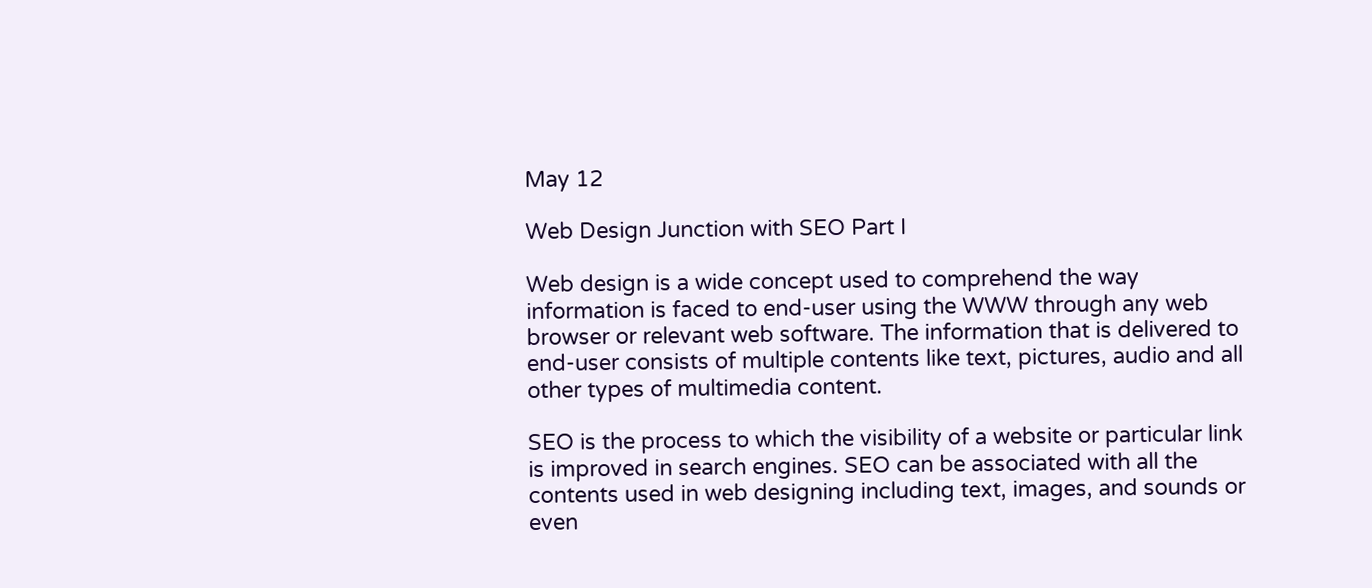May 12

Web Design Junction with SEO Part I

Web design is a wide concept used to comprehend the way information is faced to end-user using the WWW through any web browser or relevant web software. The information that is delivered to end-user consists of multiple contents like text, pictures, audio and all other types of multimedia content.

SEO is the process to which the visibility of a website or particular link is improved in search engines. SEO can be associated with all the contents used in web designing including text, images, and sounds or even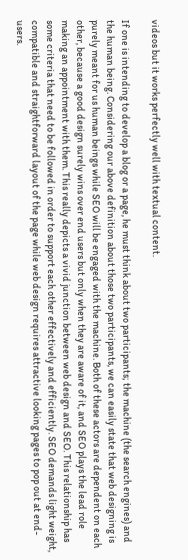videos but it works perfectly well with textual content.

If one is intending to develop a blog or a page, he must think about two participants; the machine (the search engines) and the human being. Considering our above definition about those two participants, we can easily state that web designing is purely meant for us human beings while SEO will be engaged with the machine. Both of these actors are dependent on each other, because a good design surely wins over end users but only when they are aware of it, and SEO plays the lead role making an appointment with them. This really depicts a vivid junction between web design and SEO. This relationship has some criteria that need to be followed in order to support each other effectively and efficiently. SEO demands light weight, compatible and straightforward layout of the page while web design requires attractive looking pages to pop out at end-users.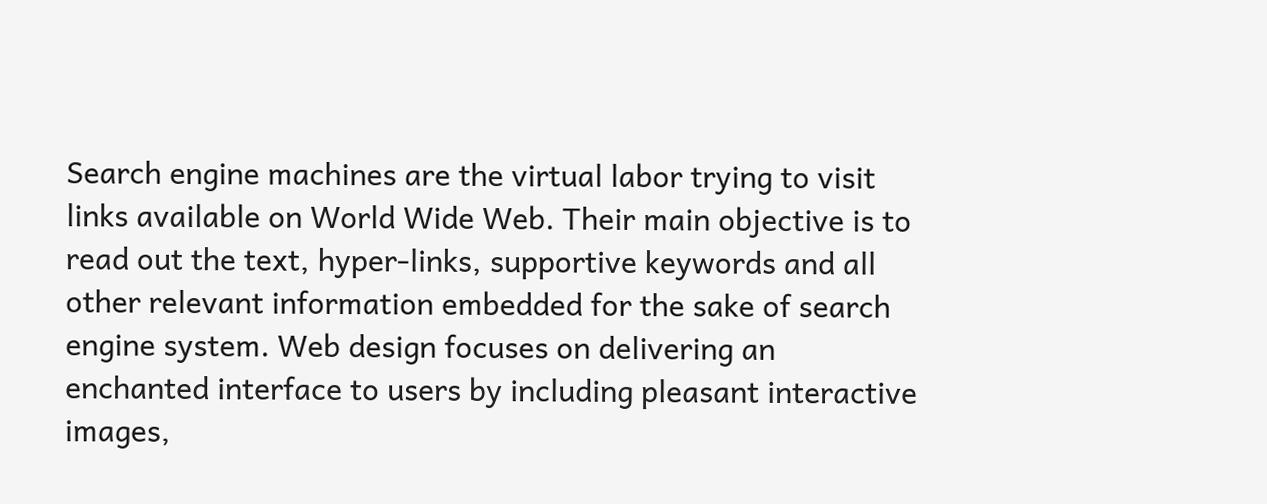Search engine machines are the virtual labor trying to visit links available on World Wide Web. Their main objective is to read out the text, hyper-links, supportive keywords and all other relevant information embedded for the sake of search engine system. Web design focuses on delivering an enchanted interface to users by including pleasant interactive images,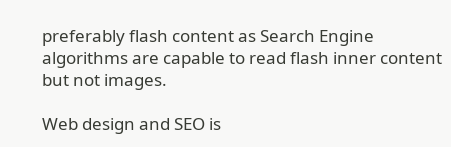preferably flash content as Search Engine algorithms are capable to read flash inner content but not images.

Web design and SEO is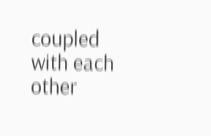coupled with each other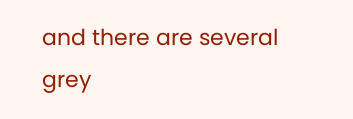and there are several grey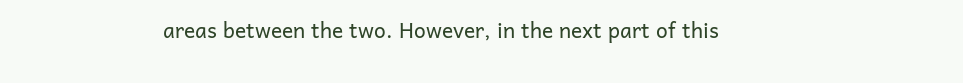areas between the two. However, in the next part of this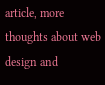article, more thoughts about web design and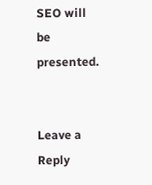SEO will be presented.


Leave a Reply